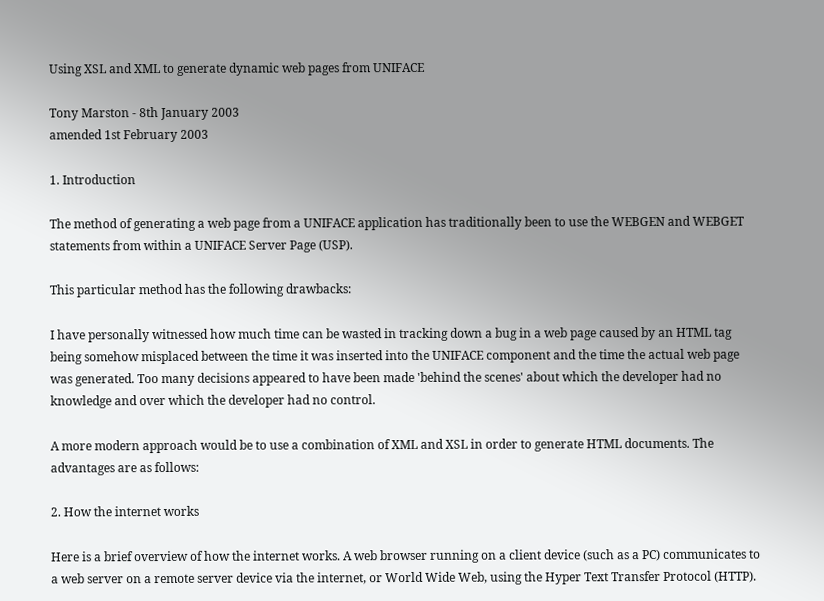Using XSL and XML to generate dynamic web pages from UNIFACE

Tony Marston - 8th January 2003
amended 1st February 2003

1. Introduction

The method of generating a web page from a UNIFACE application has traditionally been to use the WEBGEN and WEBGET statements from within a UNIFACE Server Page (USP).

This particular method has the following drawbacks:

I have personally witnessed how much time can be wasted in tracking down a bug in a web page caused by an HTML tag being somehow misplaced between the time it was inserted into the UNIFACE component and the time the actual web page was generated. Too many decisions appeared to have been made 'behind the scenes' about which the developer had no knowledge and over which the developer had no control.

A more modern approach would be to use a combination of XML and XSL in order to generate HTML documents. The advantages are as follows:

2. How the internet works

Here is a brief overview of how the internet works. A web browser running on a client device (such as a PC) communicates to a web server on a remote server device via the internet, or World Wide Web, using the Hyper Text Transfer Protocol (HTTP).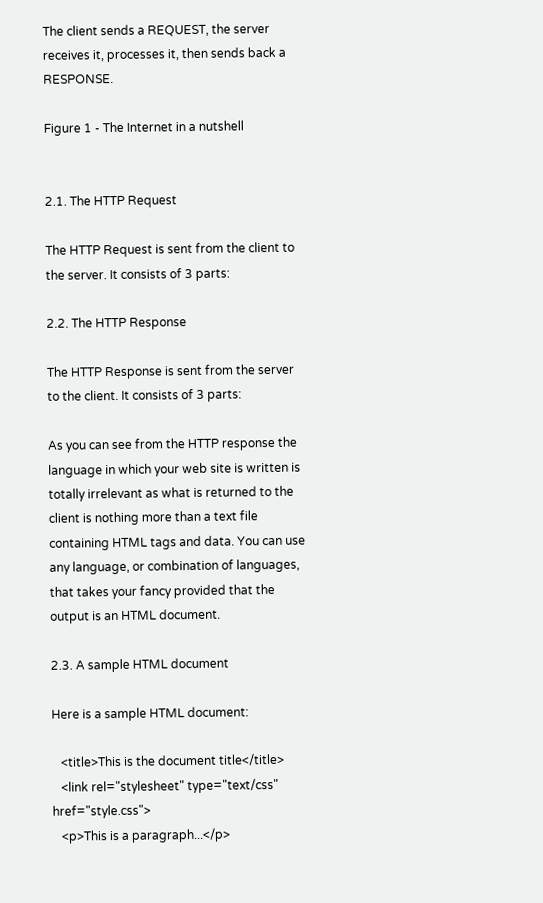The client sends a REQUEST, the server receives it, processes it, then sends back a RESPONSE.

Figure 1 - The Internet in a nutshell


2.1. The HTTP Request

The HTTP Request is sent from the client to the server. It consists of 3 parts:

2.2. The HTTP Response

The HTTP Response is sent from the server to the client. It consists of 3 parts:

As you can see from the HTTP response the language in which your web site is written is totally irrelevant as what is returned to the client is nothing more than a text file containing HTML tags and data. You can use any language, or combination of languages, that takes your fancy provided that the output is an HTML document.

2.3. A sample HTML document

Here is a sample HTML document:

   <title>This is the document title</title>
   <link rel="stylesheet" type="text/css" href="style.css">
   <p>This is a paragraph...</p>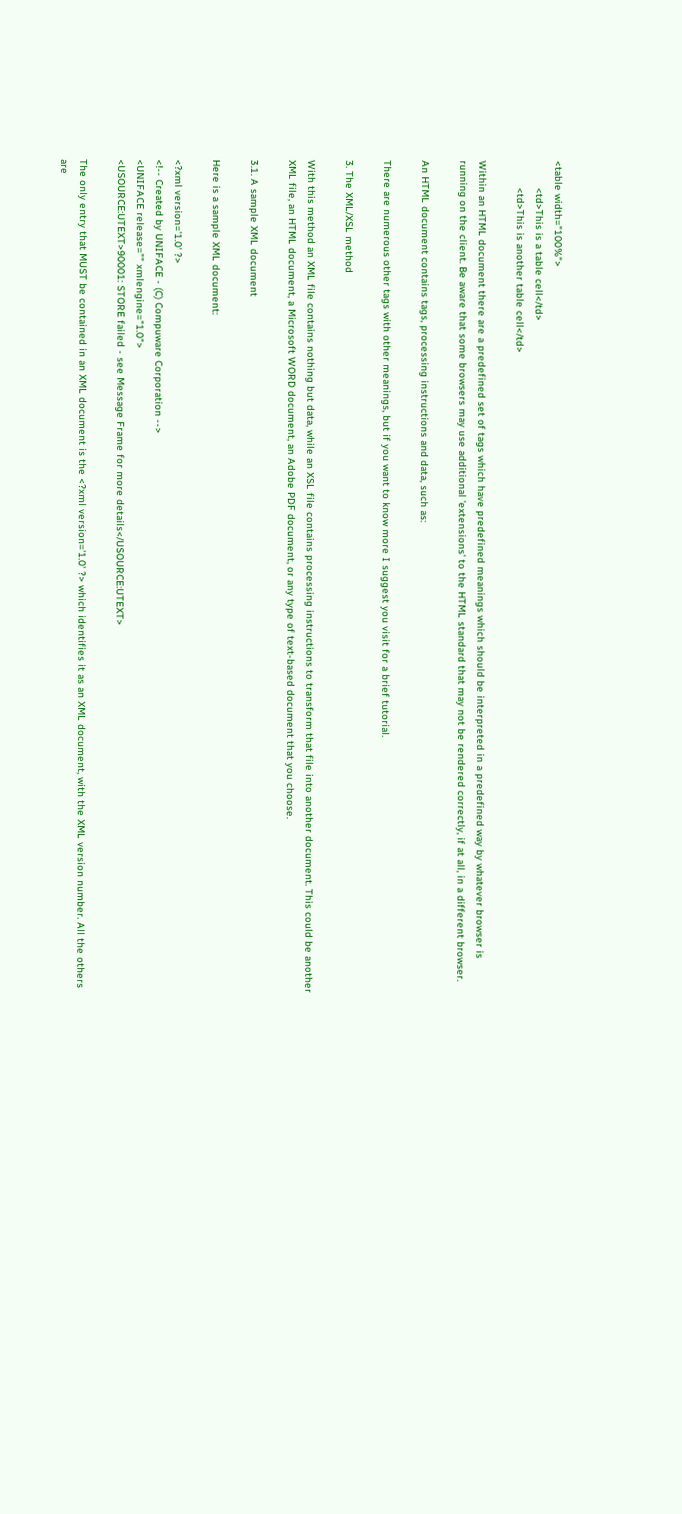<table width="100%">
         <td>This is a table cell</td>
         <td>This is another table cell</td>

Within an HTML document there are a predefined set of tags which have predefined meanings which should be interpreted in a predefined way by whatever browser is running on the client. Be aware that some browsers may use additional 'extensions' to the HTML standard that may not be rendered correctly, if at all, in a different browser.

An HTML document contains tags, processing instructions and data, such as:

There are numerous other tags with other meanings, but if you want to know more I suggest you visit for a brief tutorial.

3. The XML/XSL method

With this method an XML file contains nothing but data, while an XSL file contains processing instructions to transform that file into another document. This could be another XML file, an HTML document, a Microsoft WORD document, an Adobe PDF document, or any type of text-based document that you choose.

3.1. A sample XML document

Here is a sample XML document:

<?xml version='1.0' ?>
<!-- Created by UNIFACE - (C) Compuware Corporation -->
<UNIFACE release="" xmlengine="1.0">
<USOURCE:UTEXT>90001: STORE failed - see Message Frame for more details</USOURCE:UTEXT>

The only entry that MUST be contained in an XML document is the <?xml version='1.0' ?> which identifies it as an XML document, with the XML version number. All the others are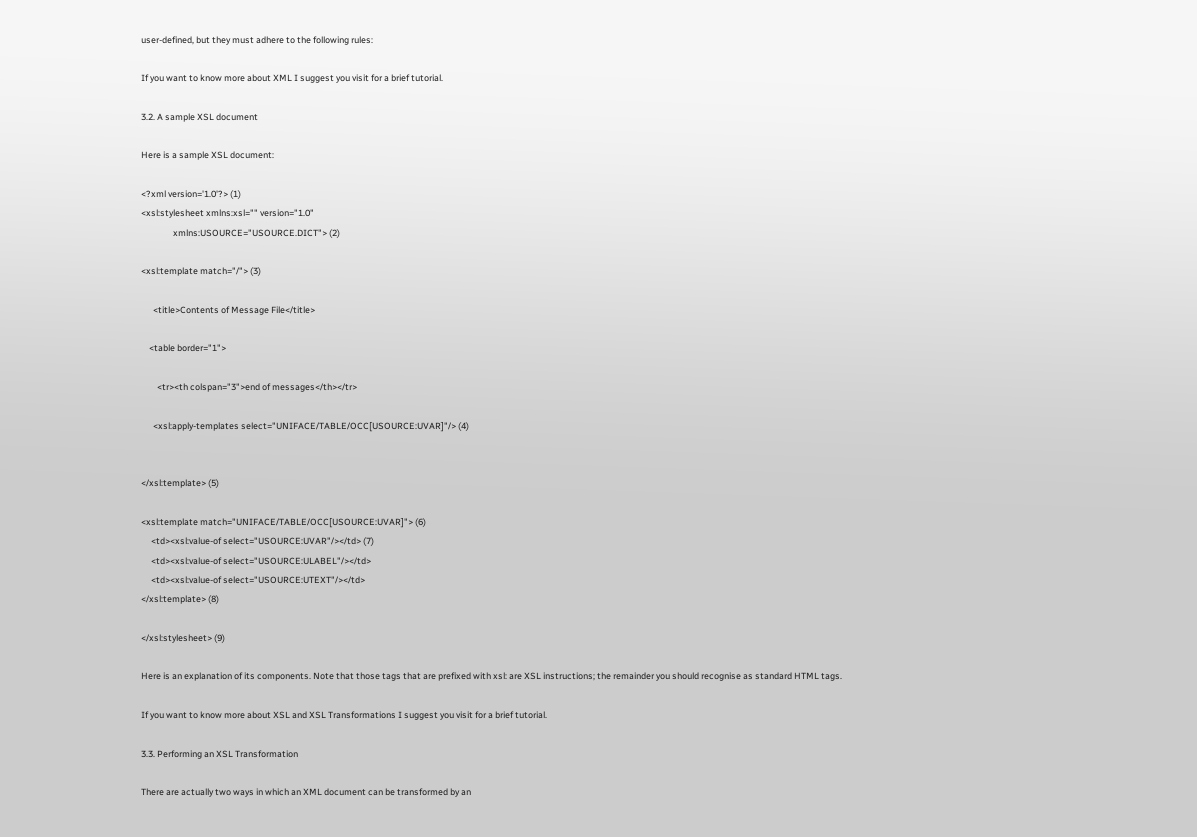user-defined, but they must adhere to the following rules:

If you want to know more about XML I suggest you visit for a brief tutorial.

3.2. A sample XSL document

Here is a sample XSL document:

<?xml version='1.0'?> (1)
<xsl:stylesheet xmlns:xsl="" version="1.0"
                xmlns:USOURCE="USOURCE.DICT"> (2)

<xsl:template match="/"> (3)

      <title>Contents of Message File</title>

    <table border="1">

        <tr><th colspan="3">end of messages</th></tr>

      <xsl:apply-templates select="UNIFACE/TABLE/OCC[USOURCE:UVAR]"/> (4)


</xsl:template> (5)

<xsl:template match="UNIFACE/TABLE/OCC[USOURCE:UVAR]"> (6)
     <td><xsl:value-of select="USOURCE:UVAR"/></td> (7)
     <td><xsl:value-of select="USOURCE:ULABEL"/></td>
     <td><xsl:value-of select="USOURCE:UTEXT"/></td>
</xsl:template> (8)

</xsl:stylesheet> (9)

Here is an explanation of its components. Note that those tags that are prefixed with xsl: are XSL instructions; the remainder you should recognise as standard HTML tags.

If you want to know more about XSL and XSL Transformations I suggest you visit for a brief tutorial.

3.3. Performing an XSL Transformation

There are actually two ways in which an XML document can be transformed by an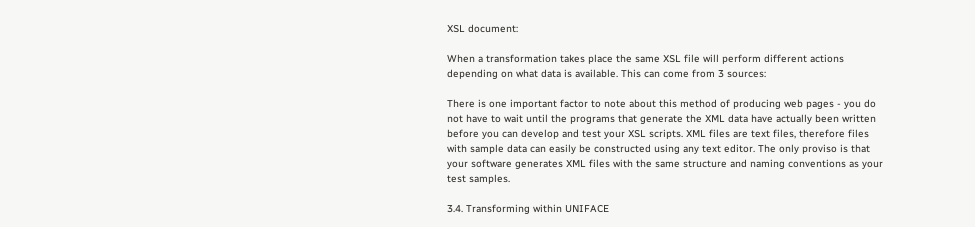XSL document:

When a transformation takes place the same XSL file will perform different actions depending on what data is available. This can come from 3 sources:

There is one important factor to note about this method of producing web pages - you do not have to wait until the programs that generate the XML data have actually been written before you can develop and test your XSL scripts. XML files are text files, therefore files with sample data can easily be constructed using any text editor. The only proviso is that your software generates XML files with the same structure and naming conventions as your test samples.

3.4. Transforming within UNIFACE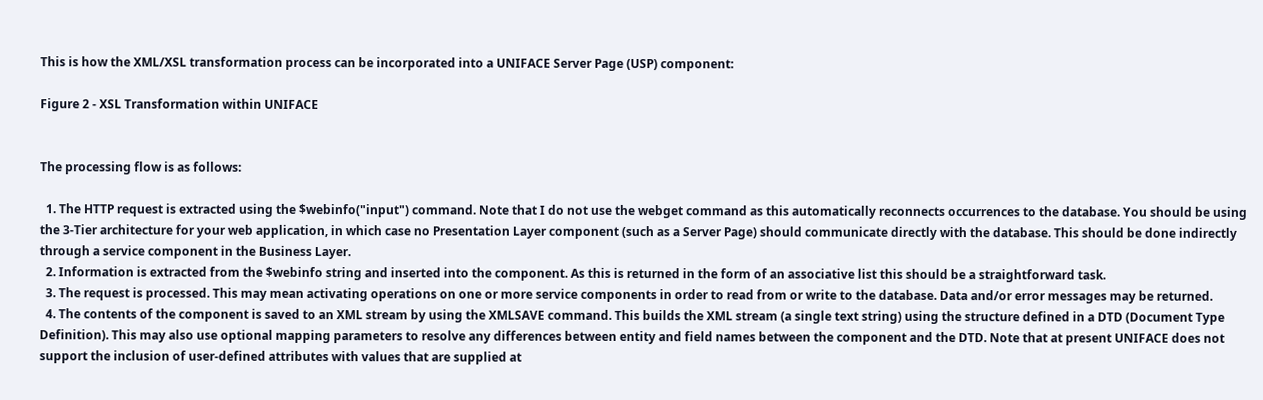This is how the XML/XSL transformation process can be incorporated into a UNIFACE Server Page (USP) component:

Figure 2 - XSL Transformation within UNIFACE


The processing flow is as follows:

  1. The HTTP request is extracted using the $webinfo("input") command. Note that I do not use the webget command as this automatically reconnects occurrences to the database. You should be using the 3-Tier architecture for your web application, in which case no Presentation Layer component (such as a Server Page) should communicate directly with the database. This should be done indirectly through a service component in the Business Layer.
  2. Information is extracted from the $webinfo string and inserted into the component. As this is returned in the form of an associative list this should be a straightforward task.
  3. The request is processed. This may mean activating operations on one or more service components in order to read from or write to the database. Data and/or error messages may be returned.
  4. The contents of the component is saved to an XML stream by using the XMLSAVE command. This builds the XML stream (a single text string) using the structure defined in a DTD (Document Type Definition). This may also use optional mapping parameters to resolve any differences between entity and field names between the component and the DTD. Note that at present UNIFACE does not support the inclusion of user-defined attributes with values that are supplied at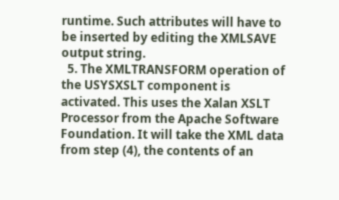runtime. Such attributes will have to be inserted by editing the XMLSAVE output string.
  5. The XMLTRANSFORM operation of the USYSXSLT component is activated. This uses the Xalan XSLT Processor from the Apache Software Foundation. It will take the XML data from step (4), the contents of an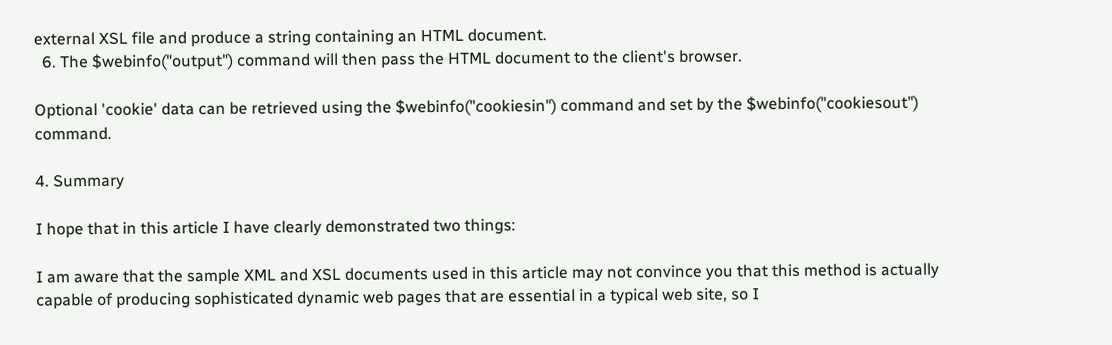external XSL file and produce a string containing an HTML document.
  6. The $webinfo("output") command will then pass the HTML document to the client's browser.

Optional 'cookie' data can be retrieved using the $webinfo("cookiesin") command and set by the $webinfo("cookiesout") command.

4. Summary

I hope that in this article I have clearly demonstrated two things:

I am aware that the sample XML and XSL documents used in this article may not convince you that this method is actually capable of producing sophisticated dynamic web pages that are essential in a typical web site, so I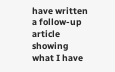have written a follow-up article showing what I have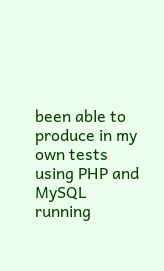been able to produce in my own tests using PHP and MySQL running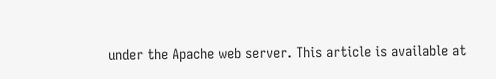under the Apache web server. This article is available at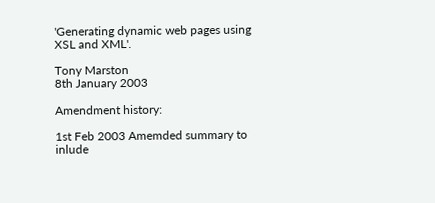'Generating dynamic web pages using XSL and XML'.

Tony Marston
8th January 2003

Amendment history:

1st Feb 2003 Amemded summary to inlude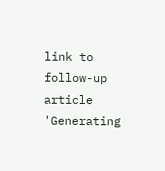link to follow-up article 'Generating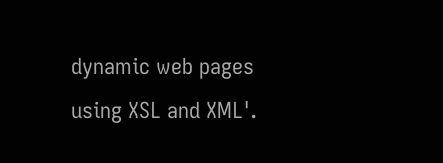dynamic web pages using XSL and XML'.